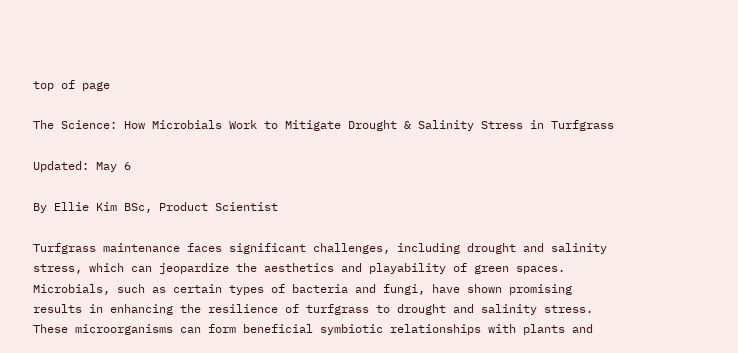top of page

The Science: How Microbials Work to Mitigate Drought & Salinity Stress in Turfgrass

Updated: May 6

By Ellie Kim BSc, Product Scientist

Turfgrass maintenance faces significant challenges, including drought and salinity stress, which can jeopardize the aesthetics and playability of green spaces. Microbials, such as certain types of bacteria and fungi, have shown promising results in enhancing the resilience of turfgrass to drought and salinity stress. These microorganisms can form beneficial symbiotic relationships with plants and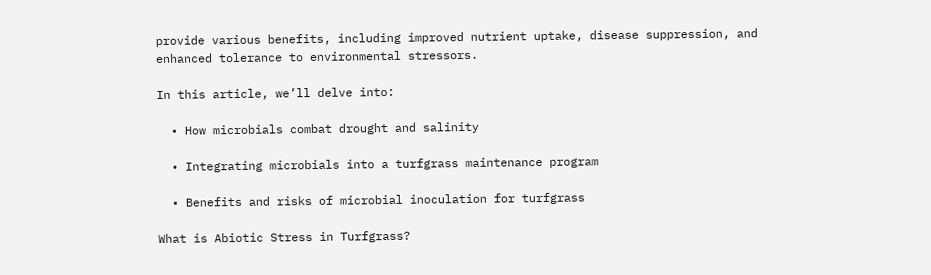provide various benefits, including improved nutrient uptake, disease suppression, and enhanced tolerance to environmental stressors.

In this article, we’ll delve into:

  • How microbials combat drought and salinity

  • Integrating microbials into a turfgrass maintenance program

  • Benefits and risks of microbial inoculation for turfgrass

What is Abiotic Stress in Turfgrass?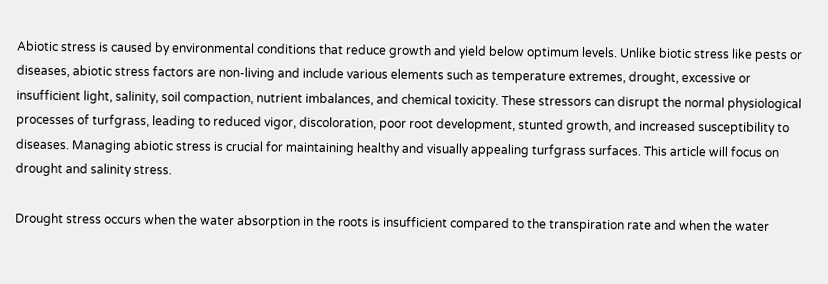Abiotic stress is caused by environmental conditions that reduce growth and yield below optimum levels. Unlike biotic stress like pests or diseases, abiotic stress factors are non-living and include various elements such as temperature extremes, drought, excessive or insufficient light, salinity, soil compaction, nutrient imbalances, and chemical toxicity. These stressors can disrupt the normal physiological processes of turfgrass, leading to reduced vigor, discoloration, poor root development, stunted growth, and increased susceptibility to diseases. Managing abiotic stress is crucial for maintaining healthy and visually appealing turfgrass surfaces. This article will focus on drought and salinity stress.

Drought stress occurs when the water absorption in the roots is insufficient compared to the transpiration rate and when the water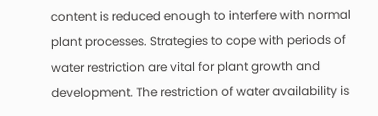content is reduced enough to interfere with normal plant processes. Strategies to cope with periods of water restriction are vital for plant growth and development. The restriction of water availability is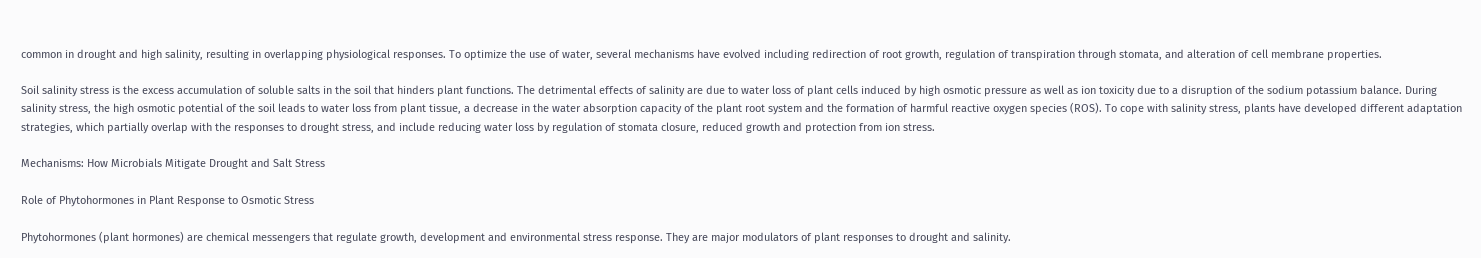common in drought and high salinity, resulting in overlapping physiological responses. To optimize the use of water, several mechanisms have evolved including redirection of root growth, regulation of transpiration through stomata, and alteration of cell membrane properties.

Soil salinity stress is the excess accumulation of soluble salts in the soil that hinders plant functions. The detrimental effects of salinity are due to water loss of plant cells induced by high osmotic pressure as well as ion toxicity due to a disruption of the sodium potassium balance. During salinity stress, the high osmotic potential of the soil leads to water loss from plant tissue, a decrease in the water absorption capacity of the plant root system and the formation of harmful reactive oxygen species (ROS). To cope with salinity stress, plants have developed different adaptation strategies, which partially overlap with the responses to drought stress, and include reducing water loss by regulation of stomata closure, reduced growth and protection from ion stress.

Mechanisms: How Microbials Mitigate Drought and Salt Stress

Role of Phytohormones in Plant Response to Osmotic Stress

Phytohormones (plant hormones) are chemical messengers that regulate growth, development and environmental stress response. They are major modulators of plant responses to drought and salinity.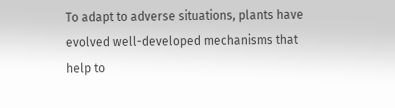To adapt to adverse situations, plants have evolved well-developed mechanisms that help to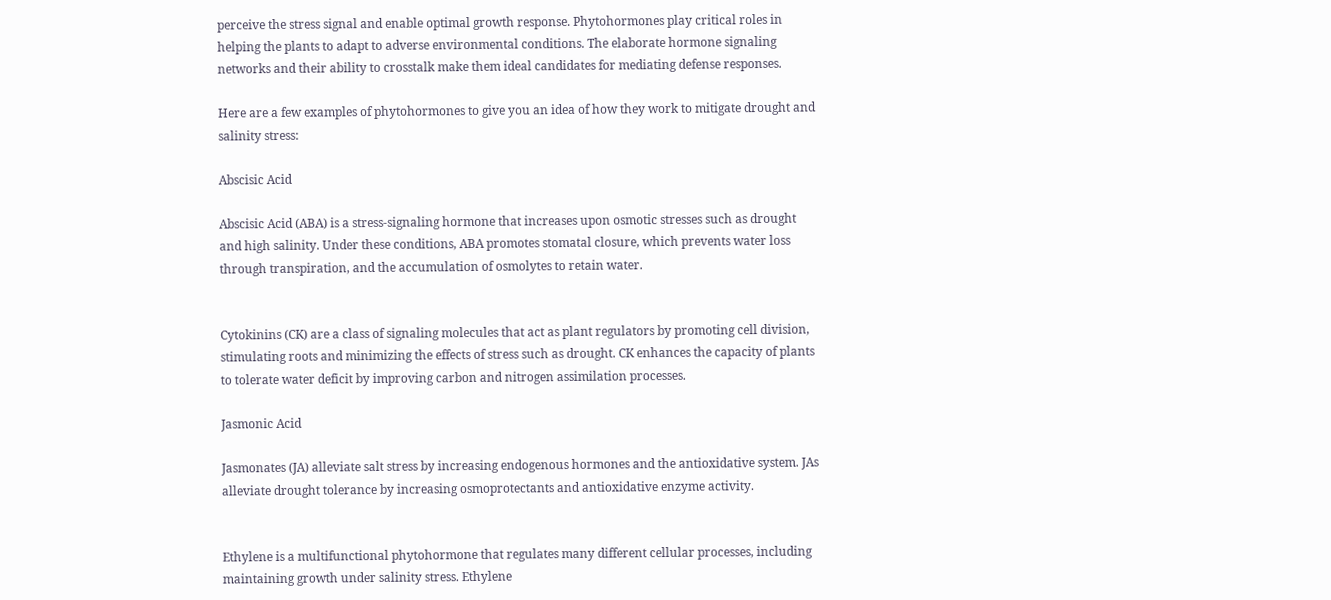perceive the stress signal and enable optimal growth response. Phytohormones play critical roles in helping the plants to adapt to adverse environmental conditions. The elaborate hormone signaling networks and their ability to crosstalk make them ideal candidates for mediating defense responses.

Here are a few examples of phytohormones to give you an idea of how they work to mitigate drought and salinity stress:

Abscisic Acid

Abscisic Acid (ABA) is a stress-signaling hormone that increases upon osmotic stresses such as drought and high salinity. Under these conditions, ABA promotes stomatal closure, which prevents water loss through transpiration, and the accumulation of osmolytes to retain water.


Cytokinins (CK) are a class of signaling molecules that act as plant regulators by promoting cell division, stimulating roots and minimizing the effects of stress such as drought. CK enhances the capacity of plants to tolerate water deficit by improving carbon and nitrogen assimilation processes.

Jasmonic Acid

Jasmonates (JA) alleviate salt stress by increasing endogenous hormones and the antioxidative system. JAs alleviate drought tolerance by increasing osmoprotectants and antioxidative enzyme activity.


Ethylene is a multifunctional phytohormone that regulates many different cellular processes, including maintaining growth under salinity stress. Ethylene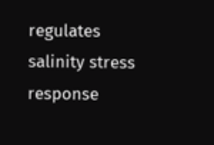regulates salinity stress response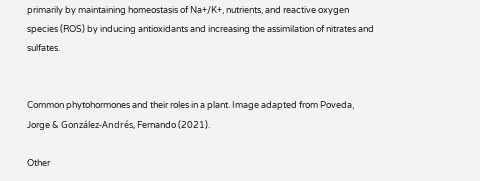primarily by maintaining homeostasis of Na+/K+, nutrients, and reactive oxygen species (ROS) by inducing antioxidants and increasing the assimilation of nitrates and sulfates.


Common phytohormones and their roles in a plant. Image adapted from Poveda, Jorge & González-Andrés, Fernando (2021).

Other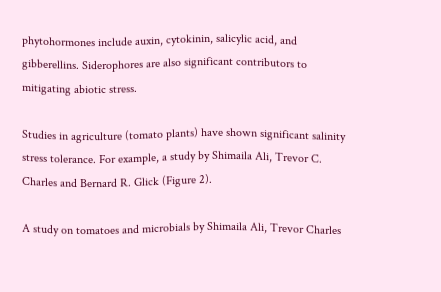phytohormones include auxin, cytokinin, salicylic acid, and gibberellins. Siderophores are also significant contributors to mitigating abiotic stress.

Studies in agriculture (tomato plants) have shown significant salinity stress tolerance. For example, a study by Shimaila Ali, Trevor C. Charles and Bernard R. Glick (Figure 2).

A study on tomatoes and microbials by Shimaila Ali, Trevor Charles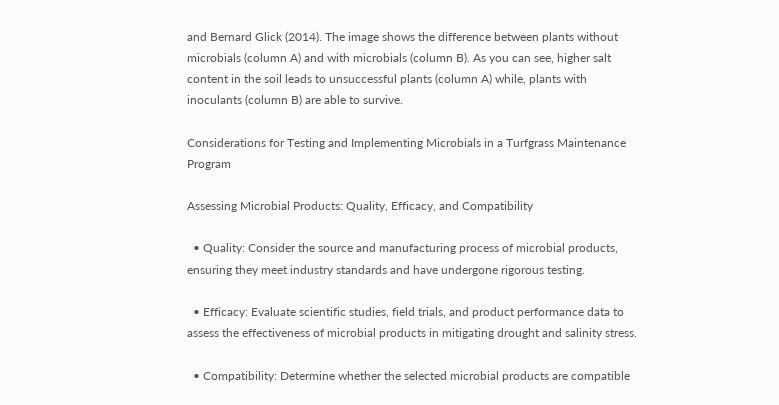and Bernard Glick (2014). The image shows the difference between plants without microbials (column A) and with microbials (column B). As you can see, higher salt content in the soil leads to unsuccessful plants (column A) while, plants with inoculants (column B) are able to survive.

Considerations for Testing and Implementing Microbials in a Turfgrass Maintenance Program

Assessing Microbial Products: Quality, Efficacy, and Compatibility

  • Quality: Consider the source and manufacturing process of microbial products, ensuring they meet industry standards and have undergone rigorous testing.

  • Efficacy: Evaluate scientific studies, field trials, and product performance data to assess the effectiveness of microbial products in mitigating drought and salinity stress.

  • Compatibility: Determine whether the selected microbial products are compatible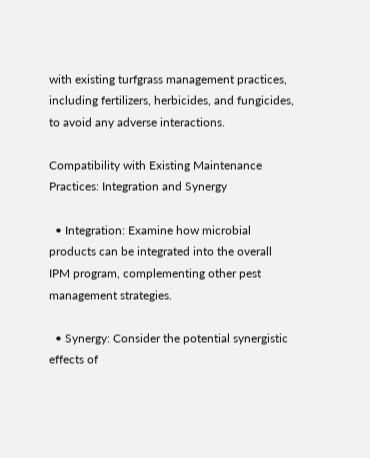with existing turfgrass management practices, including fertilizers, herbicides, and fungicides, to avoid any adverse interactions.

Compatibility with Existing Maintenance Practices: Integration and Synergy

  • Integration: Examine how microbial products can be integrated into the overall IPM program, complementing other pest management strategies.

  • Synergy: Consider the potential synergistic effects of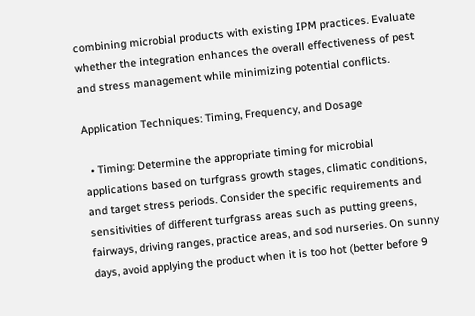combining microbial products with existing IPM practices. Evaluate whether the integration enhances the overall effectiveness of pest and stress management while minimizing potential conflicts.

Application Techniques: Timing, Frequency, and Dosage

  • Timing: Determine the appropriate timing for microbial applications based on turfgrass growth stages, climatic conditions, and target stress periods. Consider the specific requirements and sensitivities of different turfgrass areas such as putting greens, fairways, driving ranges, practice areas, and sod nurseries. On sunny days, avoid applying the product when it is too hot (better before 9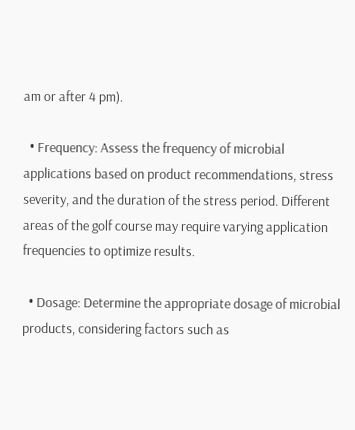am or after 4 pm).

  • Frequency: Assess the frequency of microbial applications based on product recommendations, stress severity, and the duration of the stress period. Different areas of the golf course may require varying application frequencies to optimize results.

  • Dosage: Determine the appropriate dosage of microbial products, considering factors such as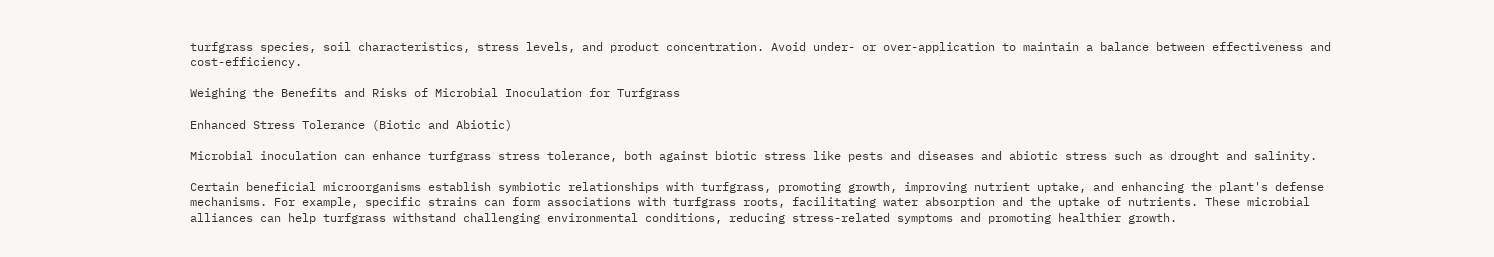turfgrass species, soil characteristics, stress levels, and product concentration. Avoid under- or over-application to maintain a balance between effectiveness and cost-efficiency.

Weighing the Benefits and Risks of Microbial Inoculation for Turfgrass

Enhanced Stress Tolerance (Biotic and Abiotic)

Microbial inoculation can enhance turfgrass stress tolerance, both against biotic stress like pests and diseases and abiotic stress such as drought and salinity.

Certain beneficial microorganisms establish symbiotic relationships with turfgrass, promoting growth, improving nutrient uptake, and enhancing the plant's defense mechanisms. For example, specific strains can form associations with turfgrass roots, facilitating water absorption and the uptake of nutrients. These microbial alliances can help turfgrass withstand challenging environmental conditions, reducing stress-related symptoms and promoting healthier growth.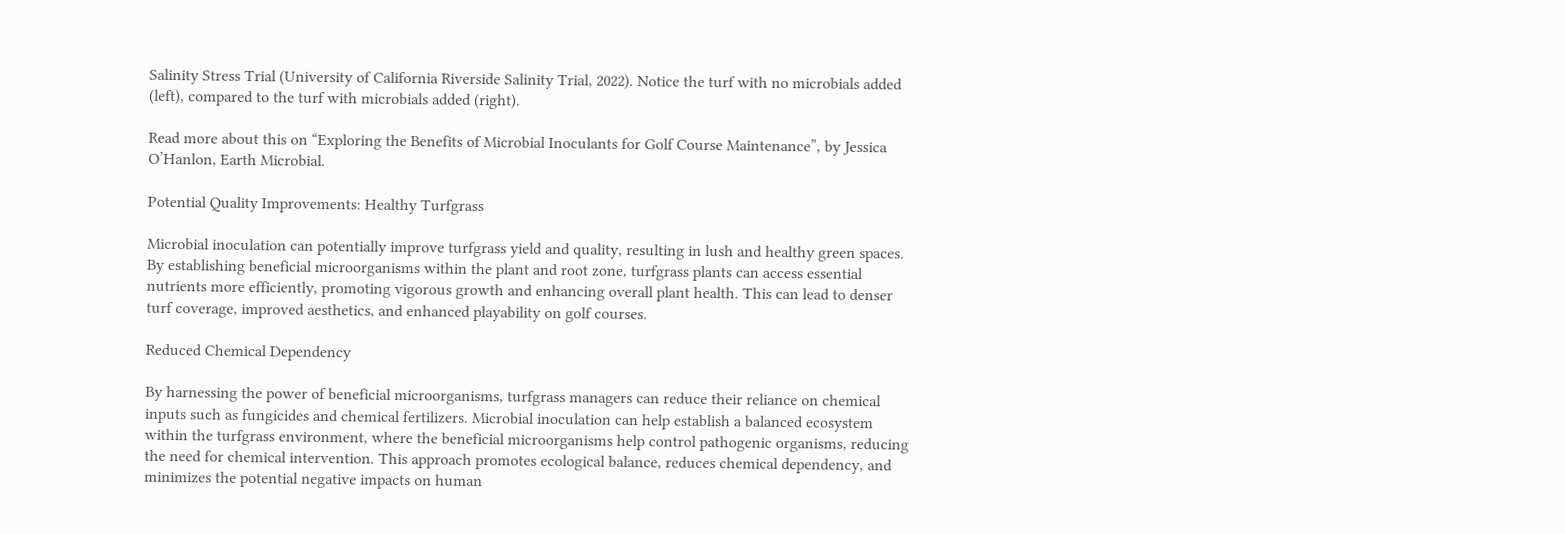Salinity Stress Trial (University of California Riverside Salinity Trial, 2022). Notice the turf with no microbials added (left), compared to the turf with microbials added (right).

Read more about this on “Exploring the Benefits of Microbial Inoculants for Golf Course Maintenance”, by Jessica O’Hanlon, Earth Microbial.

Potential Quality Improvements: Healthy Turfgrass

Microbial inoculation can potentially improve turfgrass yield and quality, resulting in lush and healthy green spaces. By establishing beneficial microorganisms within the plant and root zone, turfgrass plants can access essential nutrients more efficiently, promoting vigorous growth and enhancing overall plant health. This can lead to denser turf coverage, improved aesthetics, and enhanced playability on golf courses.

Reduced Chemical Dependency

By harnessing the power of beneficial microorganisms, turfgrass managers can reduce their reliance on chemical inputs such as fungicides and chemical fertilizers. Microbial inoculation can help establish a balanced ecosystem within the turfgrass environment, where the beneficial microorganisms help control pathogenic organisms, reducing the need for chemical intervention. This approach promotes ecological balance, reduces chemical dependency, and minimizes the potential negative impacts on human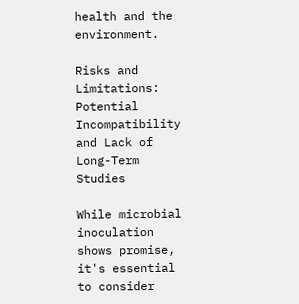health and the environment.

Risks and Limitations: Potential Incompatibility and Lack of Long-Term Studies

While microbial inoculation shows promise, it's essential to consider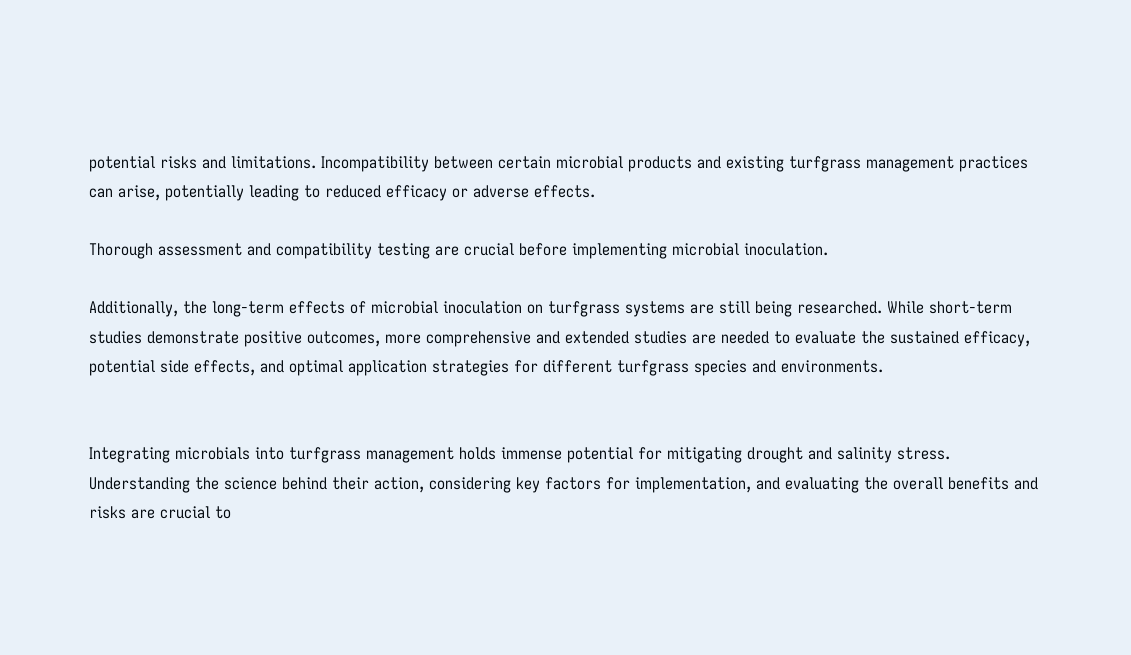potential risks and limitations. Incompatibility between certain microbial products and existing turfgrass management practices can arise, potentially leading to reduced efficacy or adverse effects.

Thorough assessment and compatibility testing are crucial before implementing microbial inoculation.

Additionally, the long-term effects of microbial inoculation on turfgrass systems are still being researched. While short-term studies demonstrate positive outcomes, more comprehensive and extended studies are needed to evaluate the sustained efficacy, potential side effects, and optimal application strategies for different turfgrass species and environments.


Integrating microbials into turfgrass management holds immense potential for mitigating drought and salinity stress. Understanding the science behind their action, considering key factors for implementation, and evaluating the overall benefits and risks are crucial to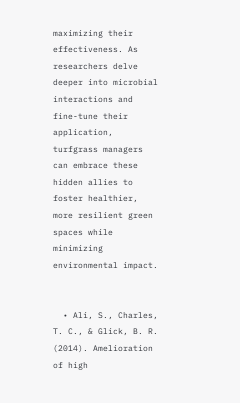maximizing their effectiveness. As researchers delve deeper into microbial interactions and fine-tune their application, turfgrass managers can embrace these hidden allies to foster healthier, more resilient green spaces while minimizing environmental impact.


  • Ali, S., Charles, T. C., & Glick, B. R. (2014). Amelioration of high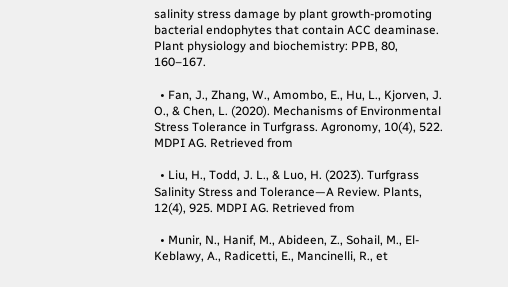salinity stress damage by plant growth-promoting bacterial endophytes that contain ACC deaminase. Plant physiology and biochemistry: PPB, 80, 160–167.

  • Fan, J., Zhang, W., Amombo, E., Hu, L., Kjorven, J. O., & Chen, L. (2020). Mechanisms of Environmental Stress Tolerance in Turfgrass. Agronomy, 10(4), 522. MDPI AG. Retrieved from

  • Liu, H., Todd, J. L., & Luo, H. (2023). Turfgrass Salinity Stress and Tolerance—A Review. Plants, 12(4), 925. MDPI AG. Retrieved from

  • Munir, N., Hanif, M., Abideen, Z., Sohail, M., El-Keblawy, A., Radicetti, E., Mancinelli, R., et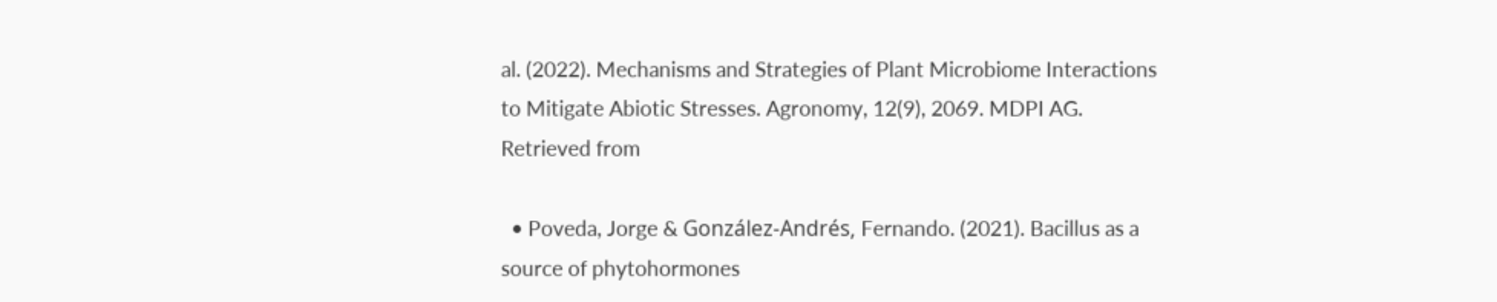al. (2022). Mechanisms and Strategies of Plant Microbiome Interactions to Mitigate Abiotic Stresses. Agronomy, 12(9), 2069. MDPI AG. Retrieved from

  • Poveda, Jorge & González-Andrés, Fernando. (2021). Bacillus as a source of phytohormones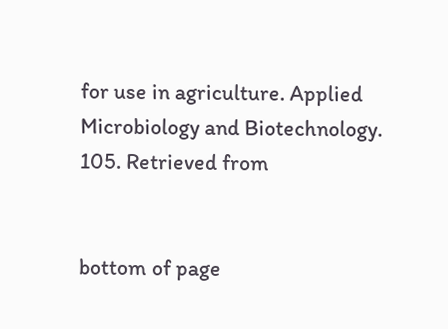for use in agriculture. Applied Microbiology and Biotechnology. 105. Retrieved from


bottom of page